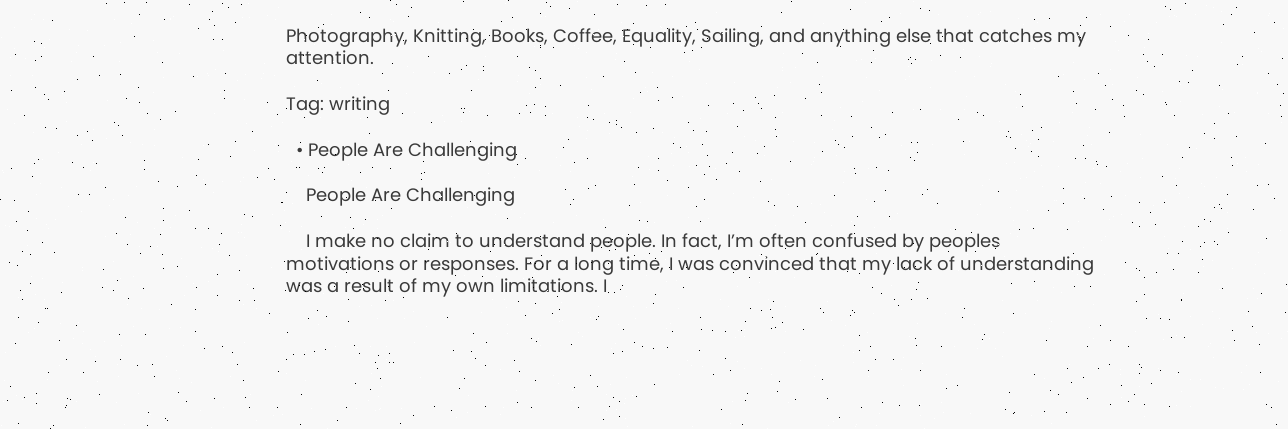Photography, Knitting, Books, Coffee, Equality, Sailing, and anything else that catches my attention.

Tag: writing

  • People Are Challenging

    People Are Challenging

    I make no claim to understand people. In fact, I’m often confused by peoples motivations or responses. For a long time, I was convinced that my lack of understanding was a result of my own limitations. I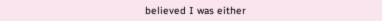believed I was either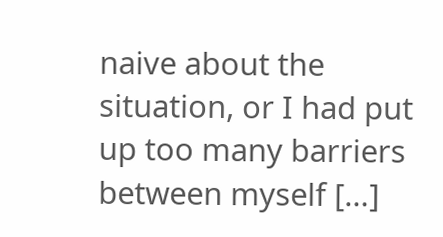naive about the situation, or I had put up too many barriers between myself […]